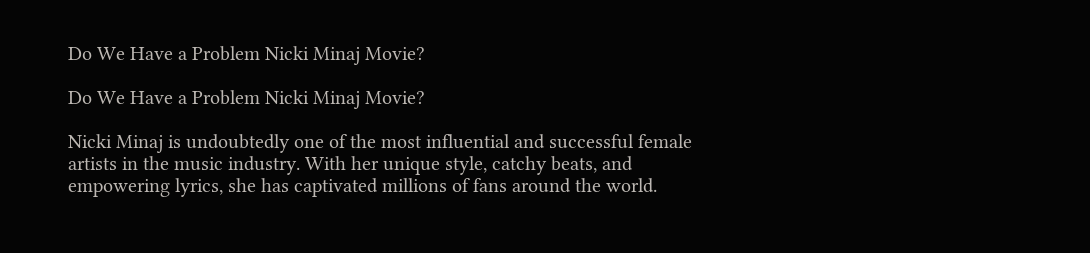Do We Have a Problem Nicki Minaj Movie?

Do We Have a Problem Nicki Minaj Movie?

Nicki Minaj is undoubtedly one of the most influential and successful female artists in the music industry. With her unique style, catchy beats, and empowering lyrics, she has captivated millions of fans around the world.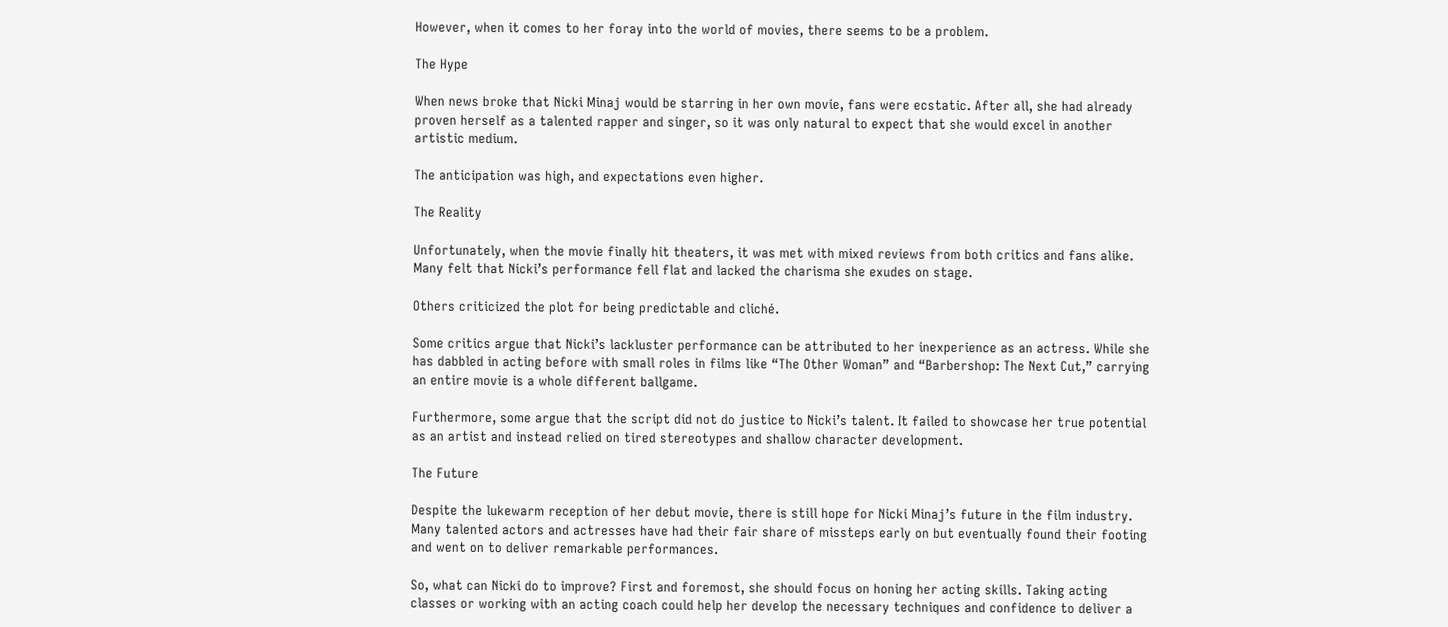However, when it comes to her foray into the world of movies, there seems to be a problem.

The Hype

When news broke that Nicki Minaj would be starring in her own movie, fans were ecstatic. After all, she had already proven herself as a talented rapper and singer, so it was only natural to expect that she would excel in another artistic medium.

The anticipation was high, and expectations even higher.

The Reality

Unfortunately, when the movie finally hit theaters, it was met with mixed reviews from both critics and fans alike. Many felt that Nicki’s performance fell flat and lacked the charisma she exudes on stage.

Others criticized the plot for being predictable and cliché.

Some critics argue that Nicki’s lackluster performance can be attributed to her inexperience as an actress. While she has dabbled in acting before with small roles in films like “The Other Woman” and “Barbershop: The Next Cut,” carrying an entire movie is a whole different ballgame.

Furthermore, some argue that the script did not do justice to Nicki’s talent. It failed to showcase her true potential as an artist and instead relied on tired stereotypes and shallow character development.

The Future

Despite the lukewarm reception of her debut movie, there is still hope for Nicki Minaj’s future in the film industry. Many talented actors and actresses have had their fair share of missteps early on but eventually found their footing and went on to deliver remarkable performances.

So, what can Nicki do to improve? First and foremost, she should focus on honing her acting skills. Taking acting classes or working with an acting coach could help her develop the necessary techniques and confidence to deliver a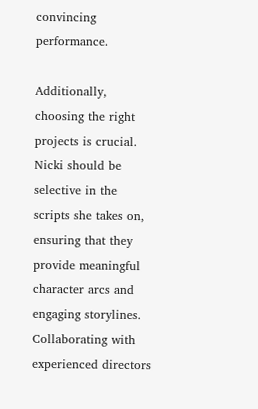convincing performance.

Additionally, choosing the right projects is crucial. Nicki should be selective in the scripts she takes on, ensuring that they provide meaningful character arcs and engaging storylines. Collaborating with experienced directors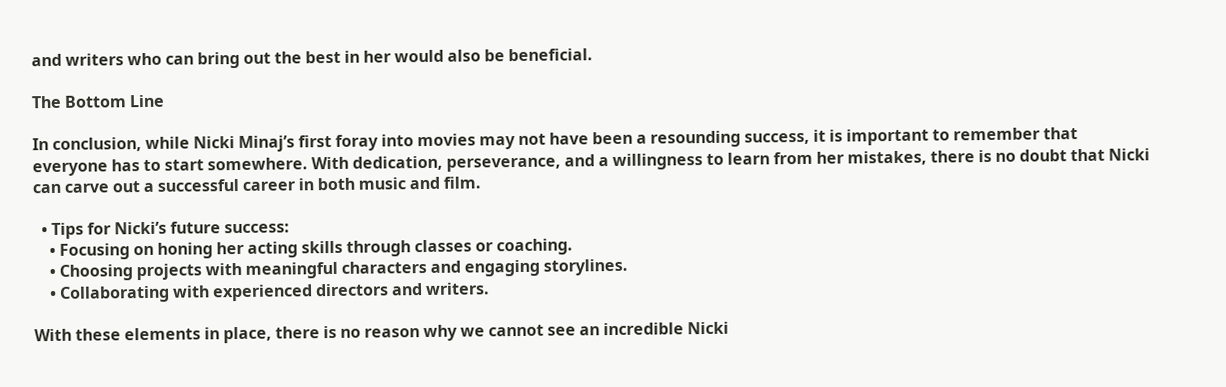and writers who can bring out the best in her would also be beneficial.

The Bottom Line

In conclusion, while Nicki Minaj’s first foray into movies may not have been a resounding success, it is important to remember that everyone has to start somewhere. With dedication, perseverance, and a willingness to learn from her mistakes, there is no doubt that Nicki can carve out a successful career in both music and film.

  • Tips for Nicki’s future success:
    • Focusing on honing her acting skills through classes or coaching.
    • Choosing projects with meaningful characters and engaging storylines.
    • Collaborating with experienced directors and writers.

With these elements in place, there is no reason why we cannot see an incredible Nicki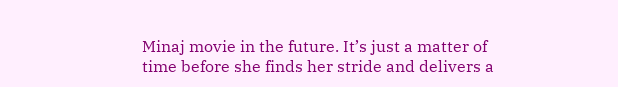Minaj movie in the future. It’s just a matter of time before she finds her stride and delivers a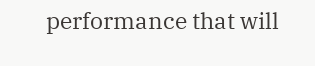performance that will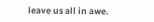leave us all in awe.